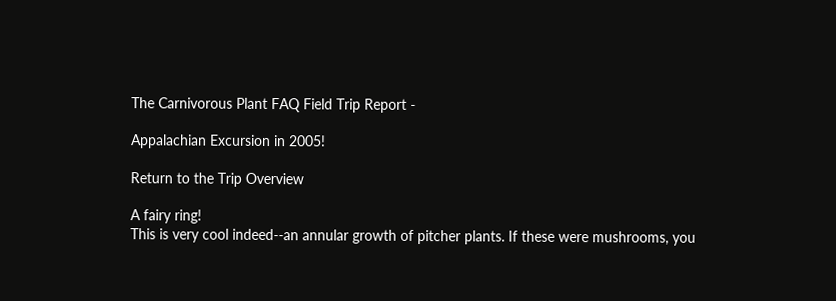The Carnivorous Plant FAQ Field Trip Report -

Appalachian Excursion in 2005!

Return to the Trip Overview

A fairy ring!
This is very cool indeed--an annular growth of pitcher plants. If these were mushrooms, you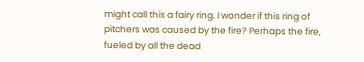might call this a fairy ring. I wonder if this ring of pitchers was caused by the fire? Perhaps the fire, fueled by all the dead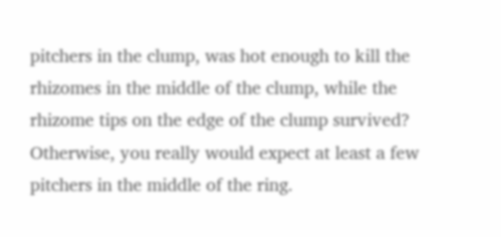pitchers in the clump, was hot enough to kill the rhizomes in the middle of the clump, while the rhizome tips on the edge of the clump survived? Otherwise, you really would expect at least a few pitchers in the middle of the ring.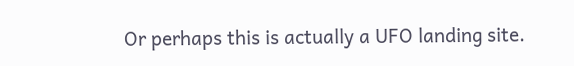Or perhaps this is actually a UFO landing site.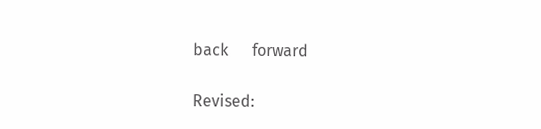back      forward

Revised: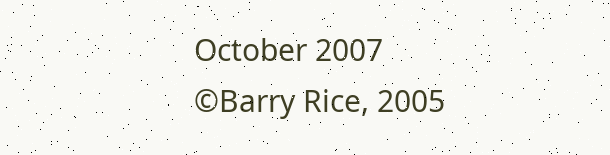October 2007
©Barry Rice, 2005